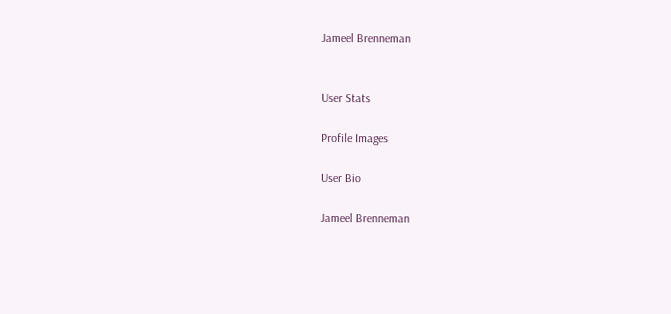Jameel Brenneman


User Stats

Profile Images

User Bio

Jameel Brenneman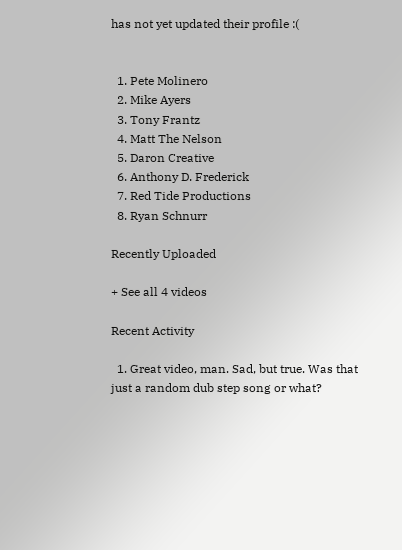has not yet updated their profile :(


  1. Pete Molinero
  2. Mike Ayers
  3. Tony Frantz
  4. Matt The Nelson
  5. Daron Creative
  6. Anthony D. Frederick
  7. Red Tide Productions
  8. Ryan Schnurr

Recently Uploaded

+ See all 4 videos

Recent Activity

  1. Great video, man. Sad, but true. Was that just a random dub step song or what?